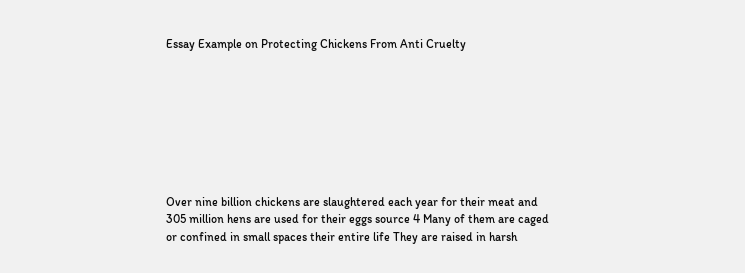Essay Example on Protecting Chickens From Anti Cruelty








Over nine billion chickens are slaughtered each year for their meat and 305 million hens are used for their eggs source 4 Many of them are caged or confined in small spaces their entire life They are raised in harsh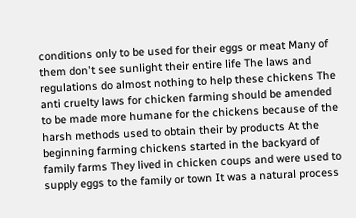conditions only to be used for their eggs or meat Many of them don't see sunlight their entire life The laws and regulations do almost nothing to help these chickens The anti cruelty laws for chicken farming should be amended to be made more humane for the chickens because of the harsh methods used to obtain their by products At the beginning farming chickens started in the backyard of family farms They lived in chicken coups and were used to supply eggs to the family or town It was a natural process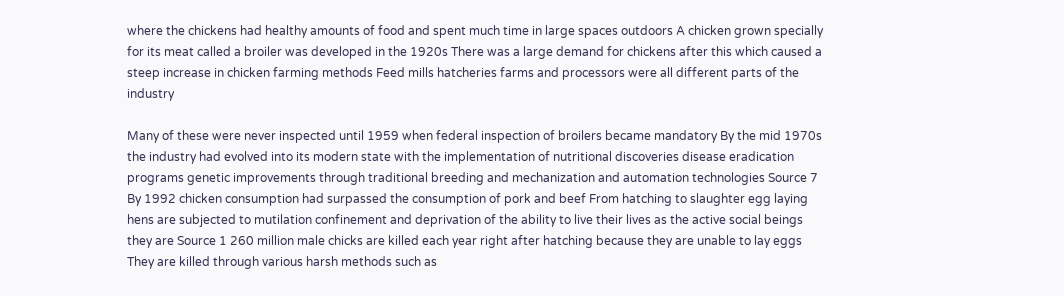where the chickens had healthy amounts of food and spent much time in large spaces outdoors A chicken grown specially for its meat called a broiler was developed in the 1920s There was a large demand for chickens after this which caused a steep increase in chicken farming methods Feed mills hatcheries farms and processors were all different parts of the industry

Many of these were never inspected until 1959 when federal inspection of broilers became mandatory By the mid 1970s the industry had evolved into its modern state with the implementation of nutritional discoveries disease eradication programs genetic improvements through traditional breeding and mechanization and automation technologies Source 7 By 1992 chicken consumption had surpassed the consumption of pork and beef From hatching to slaughter egg laying hens are subjected to mutilation confinement and deprivation of the ability to live their lives as the active social beings they are Source 1 260 million male chicks are killed each year right after hatching because they are unable to lay eggs They are killed through various harsh methods such as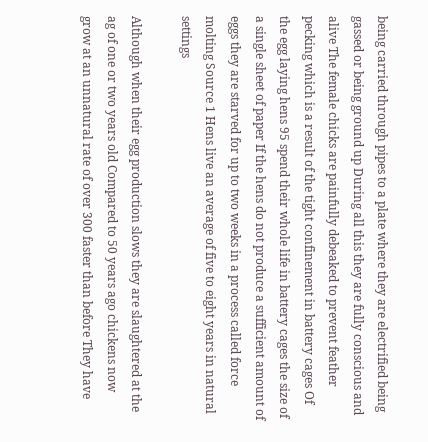being carried through pipes to a plate where they are electrified being gassed or being ground up During all this they are fully conscious and alive The female chicks are painfully debeaked to prevent feather pecking which is a result of the tight confinement in battery cages Of the egg laying hens 95 spend their whole life in battery cages the size of a single sheet of paper If the hens do not produce a sufficient amount of eggs they are starved for up to two weeks in a process called force molting Source 1 Hens live an average of five to eight years in natural settings

Although when their egg production slows they are slaughtered at the ag of one or two years old Compared to 50 years ago chickens now grow at an unnatural rate of over 300 faster than before They have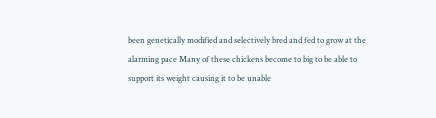been genetically modified and selectively bred and fed to grow at the alarming pace Many of these chickens become to big to be able to support its weight causing it to be unable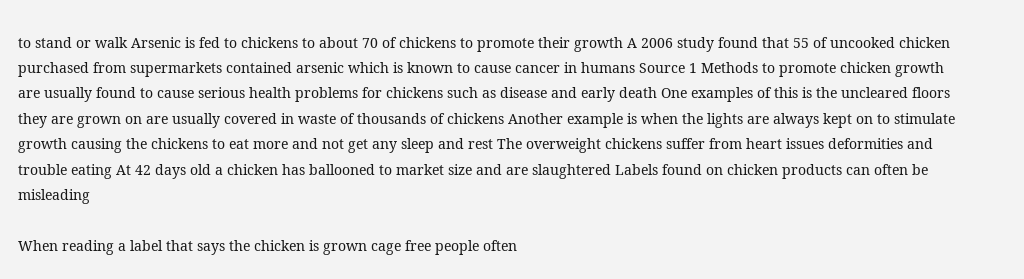to stand or walk Arsenic is fed to chickens to about 70 of chickens to promote their growth A 2006 study found that 55 of uncooked chicken purchased from supermarkets contained arsenic which is known to cause cancer in humans Source 1 Methods to promote chicken growth are usually found to cause serious health problems for chickens such as disease and early death One examples of this is the uncleared floors they are grown on are usually covered in waste of thousands of chickens Another example is when the lights are always kept on to stimulate growth causing the chickens to eat more and not get any sleep and rest The overweight chickens suffer from heart issues deformities and trouble eating At 42 days old a chicken has ballooned to market size and are slaughtered Labels found on chicken products can often be misleading

When reading a label that says the chicken is grown cage free people often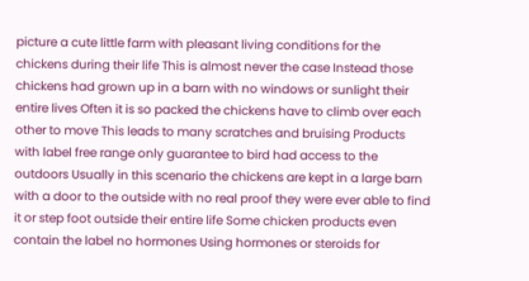picture a cute little farm with pleasant living conditions for the chickens during their life This is almost never the case Instead those chickens had grown up in a barn with no windows or sunlight their entire lives Often it is so packed the chickens have to climb over each other to move This leads to many scratches and bruising Products with label free range only guarantee to bird had access to the outdoors Usually in this scenario the chickens are kept in a large barn with a door to the outside with no real proof they were ever able to find it or step foot outside their entire life Some chicken products even contain the label no hormones Using hormones or steroids for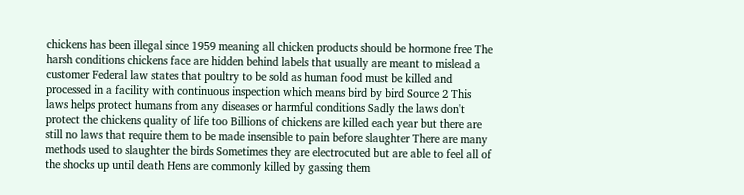chickens has been illegal since 1959 meaning all chicken products should be hormone free The harsh conditions chickens face are hidden behind labels that usually are meant to mislead a customer Federal law states that poultry to be sold as human food must be killed and processed in a facility with continuous inspection which means bird by bird Source 2 This laws helps protect humans from any diseases or harmful conditions Sadly the laws don't protect the chickens quality of life too Billions of chickens are killed each year but there are still no laws that require them to be made insensible to pain before slaughter There are many methods used to slaughter the birds Sometimes they are electrocuted but are able to feel all of the shocks up until death Hens are commonly killed by gassing them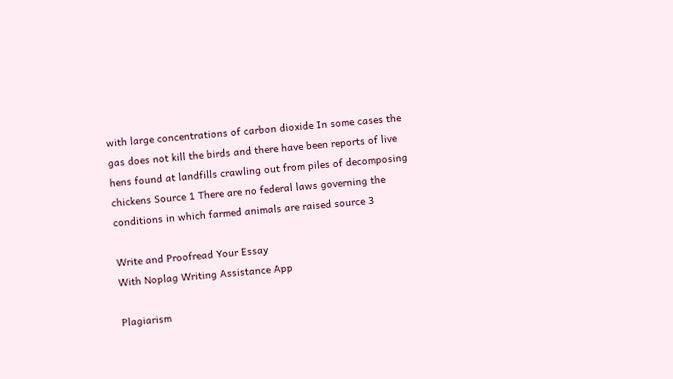with large concentrations of carbon dioxide In some cases the gas does not kill the birds and there have been reports of live hens found at landfills crawling out from piles of decomposing chickens Source 1 There are no federal laws governing the conditions in which farmed animals are raised source 3

Write and Proofread Your Essay
With Noplag Writing Assistance App

Plagiarism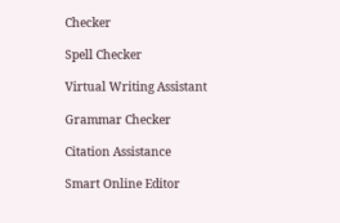Checker

Spell Checker

Virtual Writing Assistant

Grammar Checker

Citation Assistance

Smart Online Editor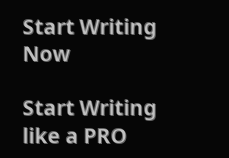Start Writing Now

Start Writing like a PRO